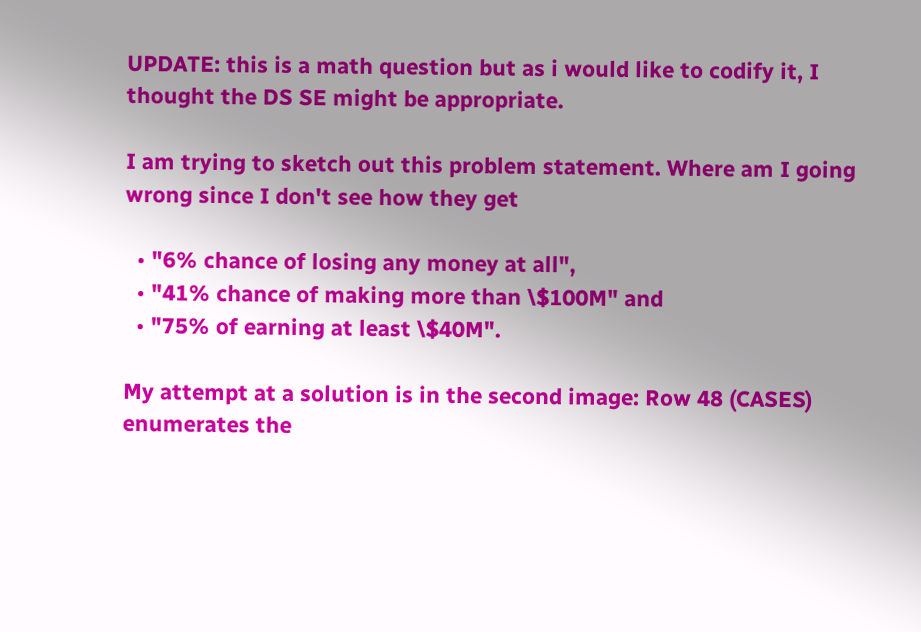UPDATE: this is a math question but as i would like to codify it, I thought the DS SE might be appropriate.

I am trying to sketch out this problem statement. Where am I going wrong since I don't see how they get

  • "6% chance of losing any money at all",
  • "41% chance of making more than \$100M" and
  • "75% of earning at least \$40M".

My attempt at a solution is in the second image: Row 48 (CASES) enumerates the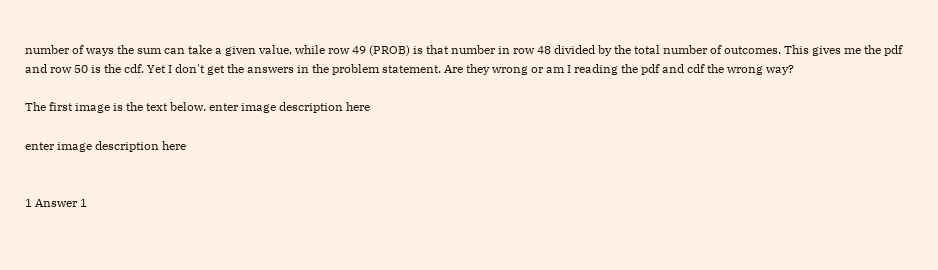number of ways the sum can take a given value, while row 49 (PROB) is that number in row 48 divided by the total number of outcomes. This gives me the pdf and row 50 is the cdf. Yet I don't get the answers in the problem statement. Are they wrong or am I reading the pdf and cdf the wrong way?

The first image is the text below. enter image description here

enter image description here


1 Answer 1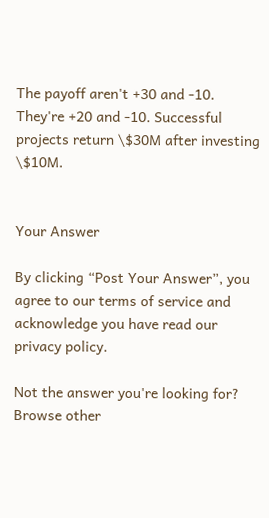The payoff aren't +30 and -10. They're +20 and -10. Successful projects return \$30M after investing \$10M.


Your Answer

By clicking “Post Your Answer”, you agree to our terms of service and acknowledge you have read our privacy policy.

Not the answer you're looking for? Browse other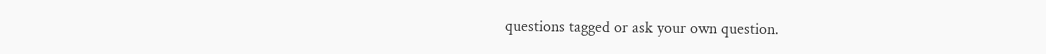questions tagged or ask your own question.